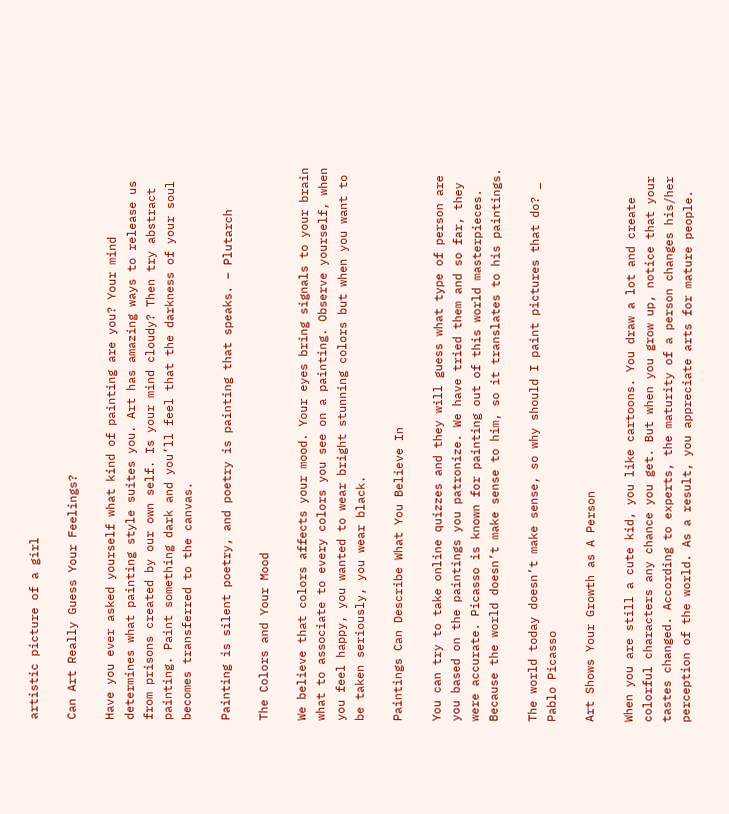artistic picture of a girl

Can Art Really Guess Your Feelings?

Have you ever asked yourself what kind of painting are you? Your mind determines what painting style suites you. Art has amazing ways to release us from prisons created by our own self. Is your mind cloudy? Then try abstract painting. Paint something dark and you’ll feel that the darkness of your soul becomes transferred to the canvas.

Painting is silent poetry, and poetry is painting that speaks. – Plutarch

The Colors and Your Mood

We believe that colors affects your mood. Your eyes bring signals to your brain what to associate to every colors you see on a painting. Observe yourself, when you feel happy, you wanted to wear bright stunning colors but when you want to be taken seriously, you wear black.

Paintings Can Describe What You Believe In

You can try to take online quizzes and they will guess what type of person are you based on the paintings you patronize. We have tried them and so far, they were accurate. Picasso is known for painting out of this world masterpieces. Because the world doesn’t make sense to him, so it translates to his paintings.

The world today doesn’t make sense, so why should I paint pictures that do? _ Pablo Picasso

Art Shows Your Growth as A Person

When you are still a cute kid, you like cartoons. You draw a lot and create colorful characters any chance you get. But when you grow up, notice that your tastes changed. According to experts, the maturity of a person changes his/her perception of the world. As a result, you appreciate arts for mature people.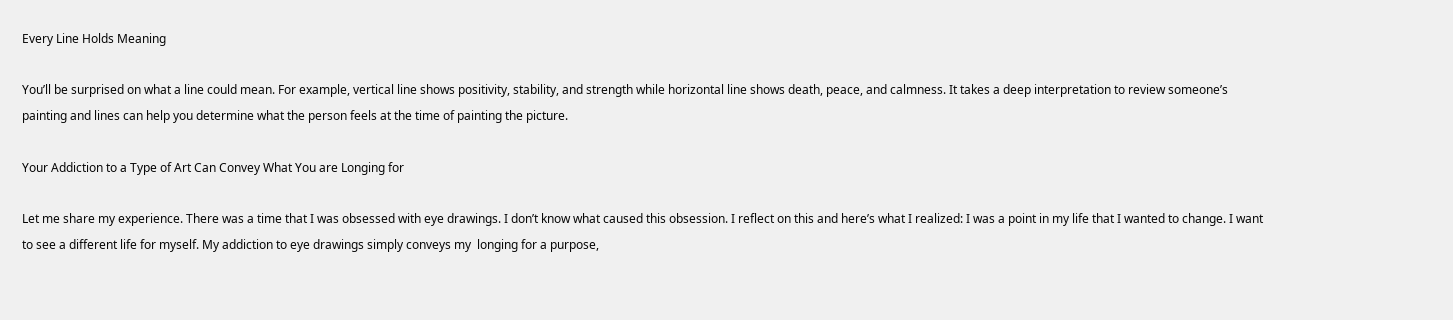Every Line Holds Meaning

You’ll be surprised on what a line could mean. For example, vertical line shows positivity, stability, and strength while horizontal line shows death, peace, and calmness. It takes a deep interpretation to review someone’s painting and lines can help you determine what the person feels at the time of painting the picture.

Your Addiction to a Type of Art Can Convey What You are Longing for

Let me share my experience. There was a time that I was obsessed with eye drawings. I don’t know what caused this obsession. I reflect on this and here’s what I realized: I was a point in my life that I wanted to change. I want to see a different life for myself. My addiction to eye drawings simply conveys my  longing for a purpose,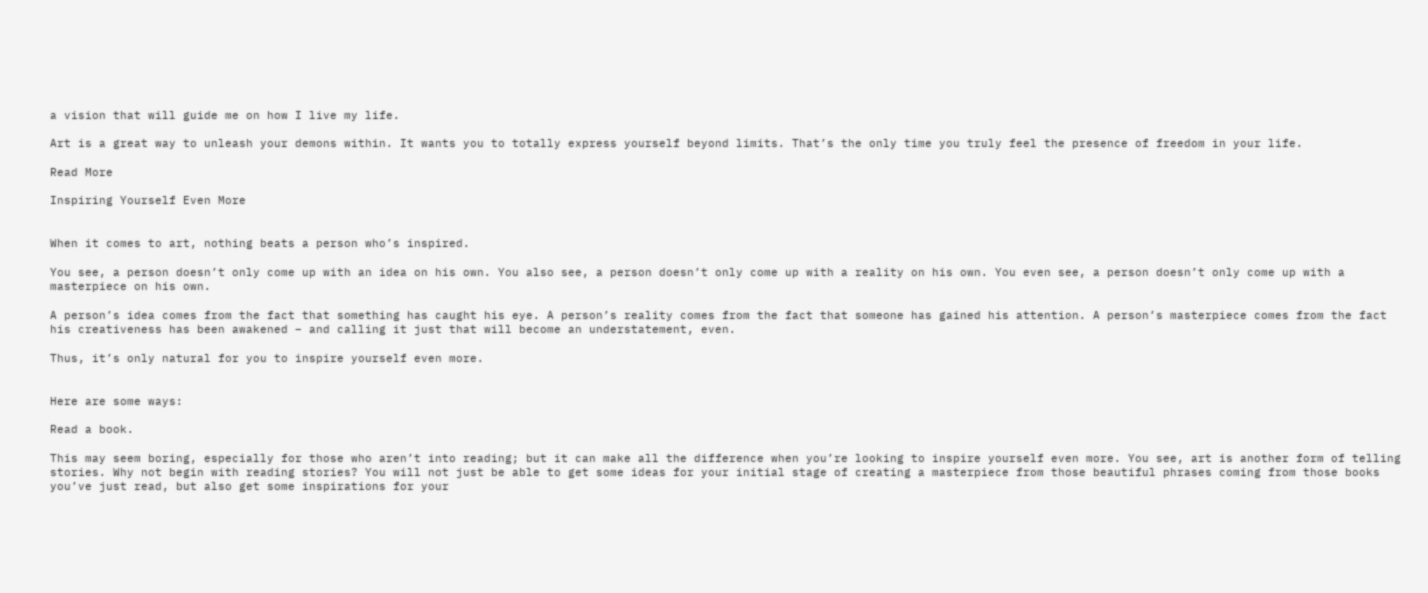a vision that will guide me on how I live my life.

Art is a great way to unleash your demons within. It wants you to totally express yourself beyond limits. That’s the only time you truly feel the presence of freedom in your life.

Read More

Inspiring Yourself Even More


When it comes to art, nothing beats a person who’s inspired.

You see, a person doesn’t only come up with an idea on his own. You also see, a person doesn’t only come up with a reality on his own. You even see, a person doesn’t only come up with a masterpiece on his own.

A person’s idea comes from the fact that something has caught his eye. A person’s reality comes from the fact that someone has gained his attention. A person’s masterpiece comes from the fact his creativeness has been awakened – and calling it just that will become an understatement, even.

Thus, it’s only natural for you to inspire yourself even more.


Here are some ways:

Read a book.

This may seem boring, especially for those who aren’t into reading; but it can make all the difference when you’re looking to inspire yourself even more. You see, art is another form of telling stories. Why not begin with reading stories? You will not just be able to get some ideas for your initial stage of creating a masterpiece from those beautiful phrases coming from those books you’ve just read, but also get some inspirations for your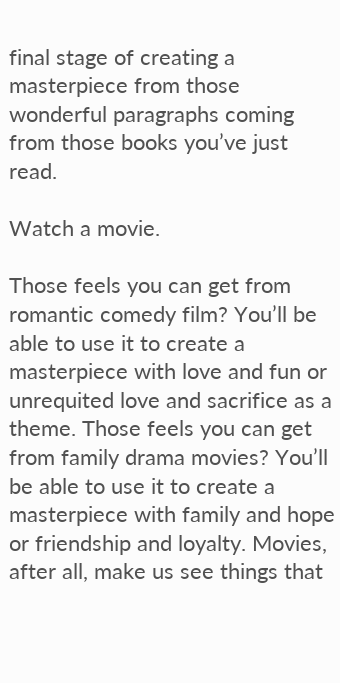final stage of creating a masterpiece from those wonderful paragraphs coming from those books you’ve just read.

Watch a movie.

Those feels you can get from romantic comedy film? You’ll be able to use it to create a masterpiece with love and fun or unrequited love and sacrifice as a theme. Those feels you can get from family drama movies? You’ll be able to use it to create a masterpiece with family and hope or friendship and loyalty. Movies, after all, make us see things that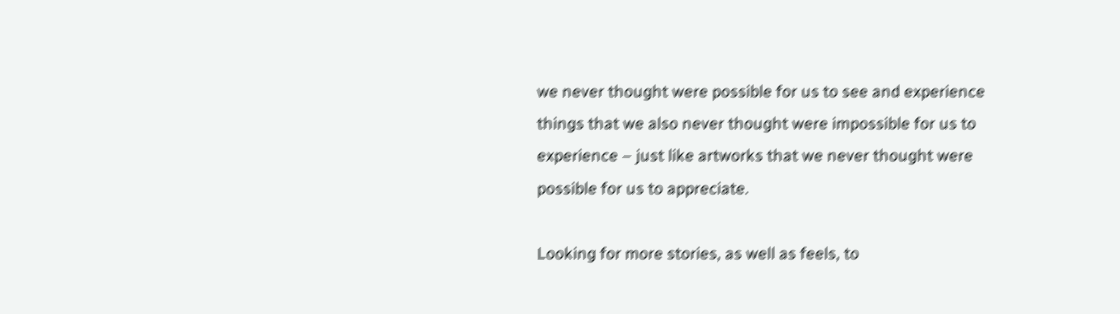we never thought were possible for us to see and experience things that we also never thought were impossible for us to experience – just like artworks that we never thought were possible for us to appreciate.

Looking for more stories, as well as feels, to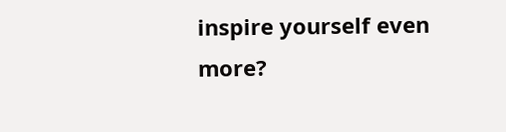inspire yourself even more?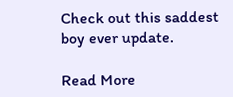Check out this saddest boy ever update.

Read More